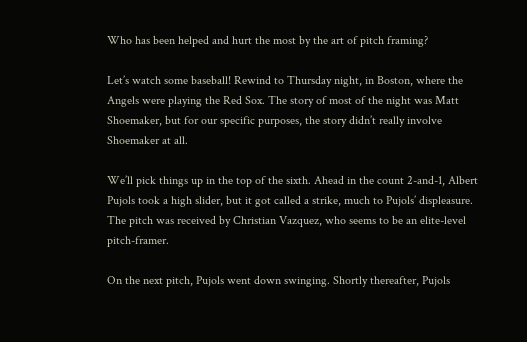Who has been helped and hurt the most by the art of pitch framing?

Let’s watch some baseball! Rewind to Thursday night, in Boston, where the Angels were playing the Red Sox. The story of most of the night was Matt Shoemaker, but for our specific purposes, the story didn’t really involve Shoemaker at all.

We’ll pick things up in the top of the sixth. Ahead in the count 2-and-1, Albert Pujols took a high slider, but it got called a strike, much to Pujols’ displeasure. The pitch was received by Christian Vazquez, who seems to be an elite-level pitch-framer.

On the next pitch, Pujols went down swinging. Shortly thereafter, Pujols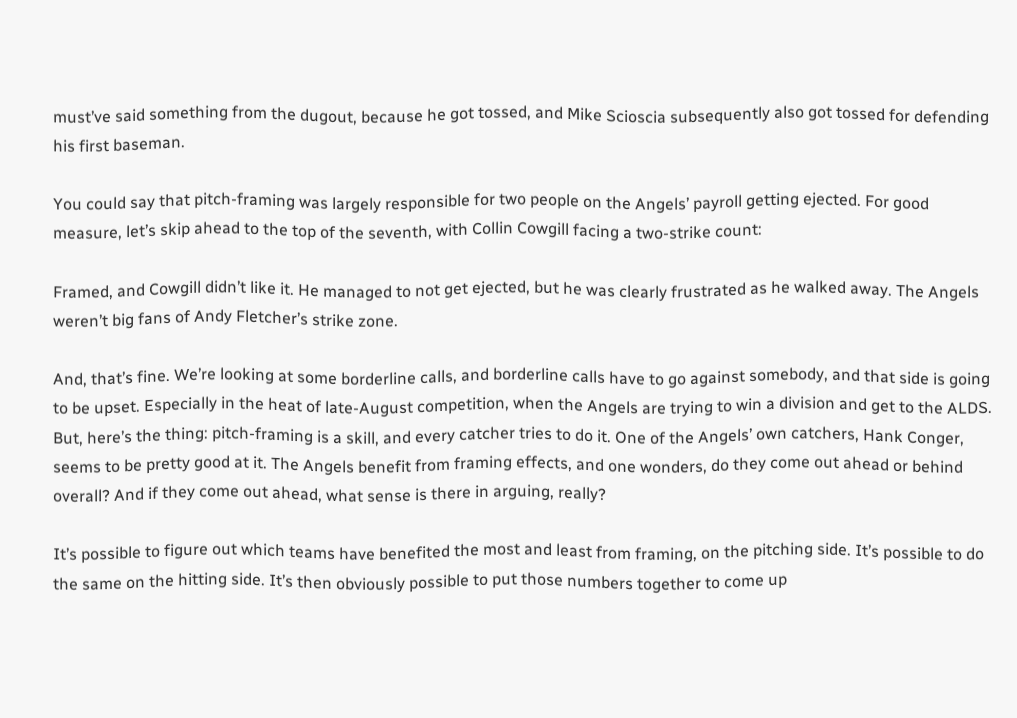must’ve said something from the dugout, because he got tossed, and Mike Scioscia subsequently also got tossed for defending his first baseman.

You could say that pitch-framing was largely responsible for two people on the Angels’ payroll getting ejected. For good measure, let’s skip ahead to the top of the seventh, with Collin Cowgill facing a two-strike count:

Framed, and Cowgill didn’t like it. He managed to not get ejected, but he was clearly frustrated as he walked away. The Angels weren’t big fans of Andy Fletcher’s strike zone.

And, that’s fine. We’re looking at some borderline calls, and borderline calls have to go against somebody, and that side is going to be upset. Especially in the heat of late-August competition, when the Angels are trying to win a division and get to the ALDS. But, here’s the thing: pitch-framing is a skill, and every catcher tries to do it. One of the Angels’ own catchers, Hank Conger, seems to be pretty good at it. The Angels benefit from framing effects, and one wonders, do they come out ahead or behind overall? And if they come out ahead, what sense is there in arguing, really?

It’s possible to figure out which teams have benefited the most and least from framing, on the pitching side. It’s possible to do the same on the hitting side. It’s then obviously possible to put those numbers together to come up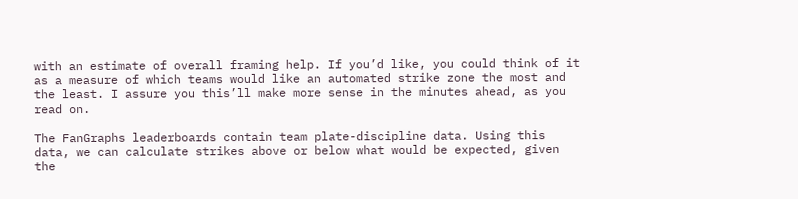with an estimate of overall framing help. If you’d like, you could think of it as a measure of which teams would like an automated strike zone the most and the least. I assure you this’ll make more sense in the minutes ahead, as you read on.

The FanGraphs leaderboards contain team plate-discipline data. Using this data, we can calculate strikes above or below what would be expected, given the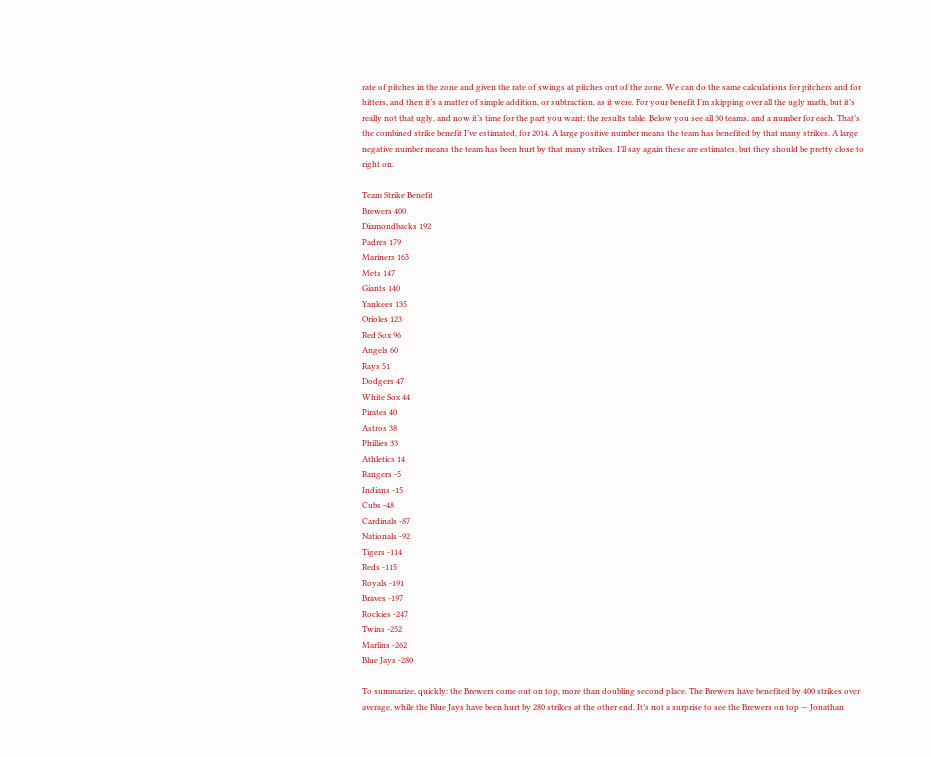rate of pitches in the zone and given the rate of swings at pitches out of the zone. We can do the same calculations for pitchers and for hitters, and then it’s a matter of simple addition, or subtraction, as it were. For your benefit I’m skipping over all the ugly math, but it’s really not that ugly, and now it’s time for the part you want: the results table. Below you see all 30 teams, and a number for each. That’s the combined strike benefit I’ve estimated, for 2014. A large positive number means the team has benefited by that many strikes. A large negative number means the team has been hurt by that many strikes. I’ll say again these are estimates, but they should be pretty close to right on.

Team Strike Benefit
Brewers 400
Diamondbacks 192
Padres 179
Mariners 165
Mets 147
Giants 140
Yankees 135
Orioles 123
Red Sox 96
Angels 60
Rays 51
Dodgers 47
White Sox 44
Pirates 40
Astros 38
Phillies 33
Athletics 14
Rangers -5
Indians -15
Cubs -48
Cardinals -87
Nationals -92
Tigers -114
Reds -115
Royals -191
Braves -197
Rockies -247
Twins -252
Marlins -262
Blue Jays -280

To summarize, quickly: the Brewers come out on top, more than doubling second place. The Brewers have benefited by 400 strikes over average, while the Blue Jays have been hurt by 280 strikes at the other end. It’s not a surprise to see the Brewers on top — Jonathan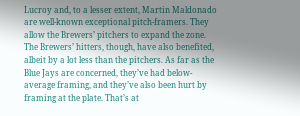Lucroy and, to a lesser extent, Martin Maldonado are well-known exceptional pitch-framers. They allow the Brewers’ pitchers to expand the zone. The Brewers’ hitters, though, have also benefited, albeit by a lot less than the pitchers. As far as the Blue Jays are concerned, they’ve had below-average framing, and they’ve also been hurt by framing at the plate. That’s at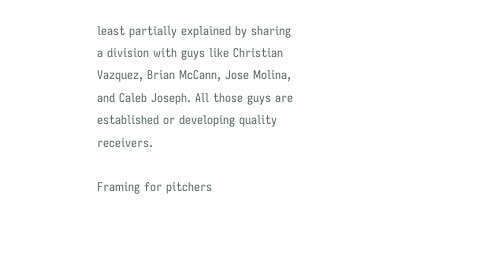least partially explained by sharing a division with guys like Christian Vazquez, Brian McCann, Jose Molina, and Caleb Joseph. All those guys are established or developing quality receivers.

Framing for pitchers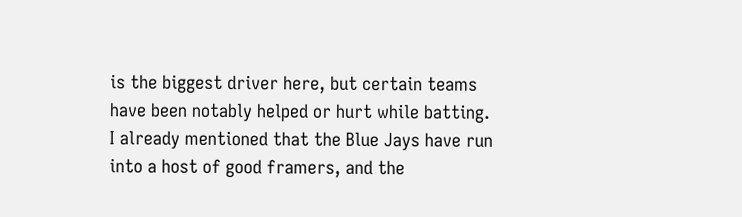is the biggest driver here, but certain teams have been notably helped or hurt while batting. I already mentioned that the Blue Jays have run into a host of good framers, and the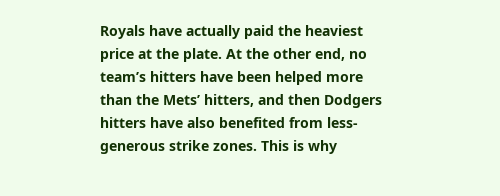Royals have actually paid the heaviest price at the plate. At the other end, no team’s hitters have been helped more than the Mets’ hitters, and then Dodgers hitters have also benefited from less-generous strike zones. This is why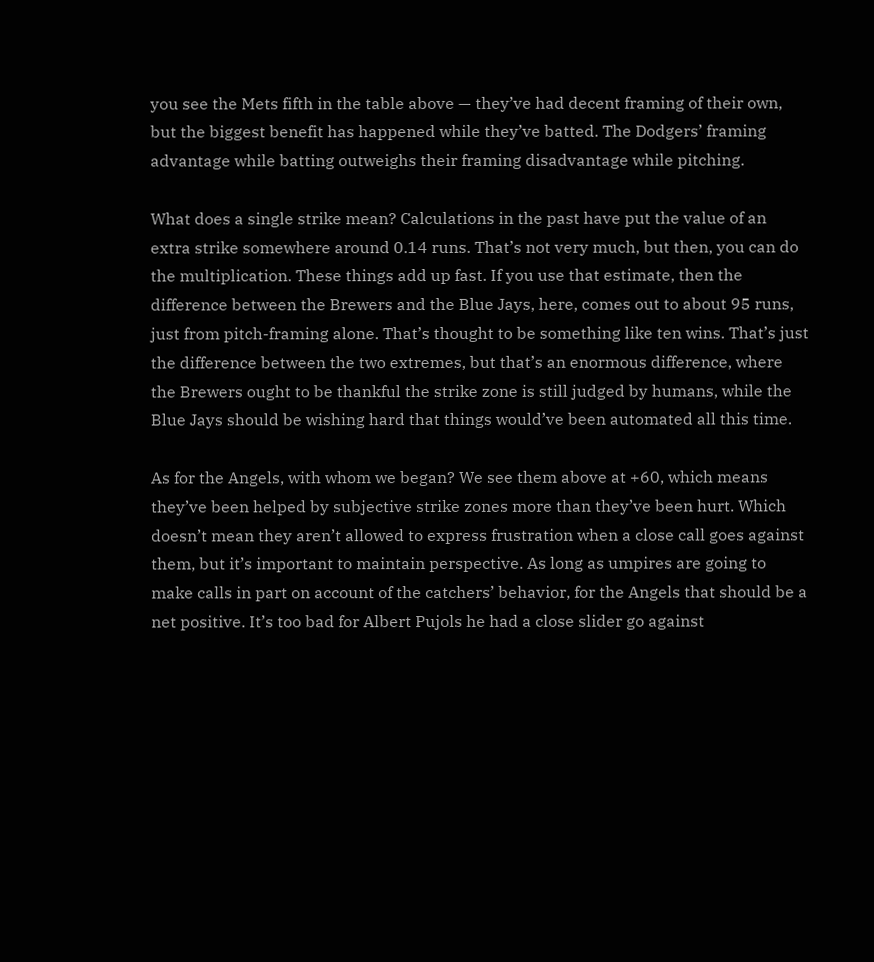you see the Mets fifth in the table above — they’ve had decent framing of their own, but the biggest benefit has happened while they’ve batted. The Dodgers’ framing advantage while batting outweighs their framing disadvantage while pitching.

What does a single strike mean? Calculations in the past have put the value of an extra strike somewhere around 0.14 runs. That’s not very much, but then, you can do the multiplication. These things add up fast. If you use that estimate, then the difference between the Brewers and the Blue Jays, here, comes out to about 95 runs, just from pitch-framing alone. That’s thought to be something like ten wins. That’s just the difference between the two extremes, but that’s an enormous difference, where the Brewers ought to be thankful the strike zone is still judged by humans, while the Blue Jays should be wishing hard that things would’ve been automated all this time.

As for the Angels, with whom we began? We see them above at +60, which means they’ve been helped by subjective strike zones more than they’ve been hurt. Which doesn’t mean they aren’t allowed to express frustration when a close call goes against them, but it’s important to maintain perspective. As long as umpires are going to make calls in part on account of the catchers’ behavior, for the Angels that should be a net positive. It’s too bad for Albert Pujols he had a close slider go against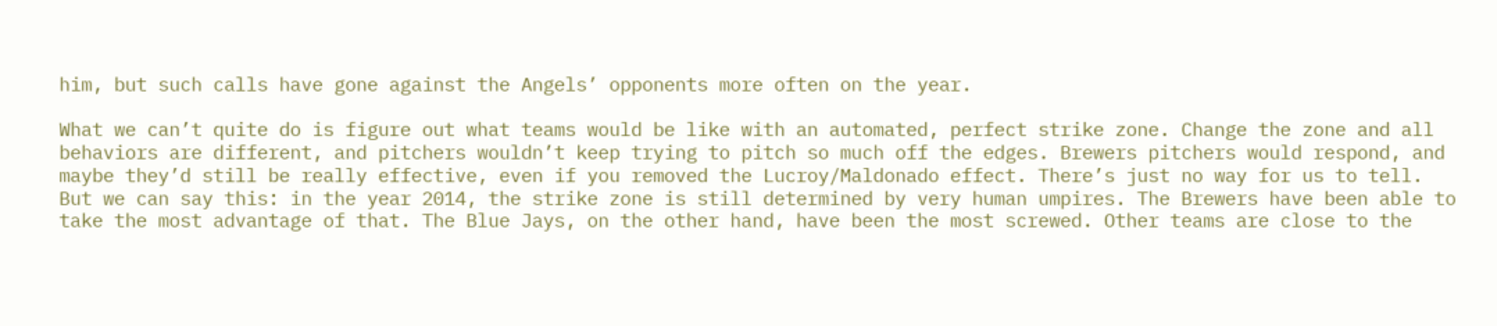him, but such calls have gone against the Angels’ opponents more often on the year.

What we can’t quite do is figure out what teams would be like with an automated, perfect strike zone. Change the zone and all behaviors are different, and pitchers wouldn’t keep trying to pitch so much off the edges. Brewers pitchers would respond, and maybe they’d still be really effective, even if you removed the Lucroy/Maldonado effect. There’s just no way for us to tell. But we can say this: in the year 2014, the strike zone is still determined by very human umpires. The Brewers have been able to take the most advantage of that. The Blue Jays, on the other hand, have been the most screwed. Other teams are close to the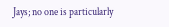Jays; no one is particularly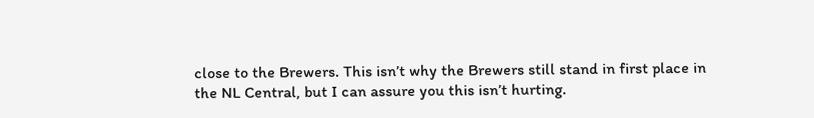close to the Brewers. This isn’t why the Brewers still stand in first place in the NL Central, but I can assure you this isn’t hurting.